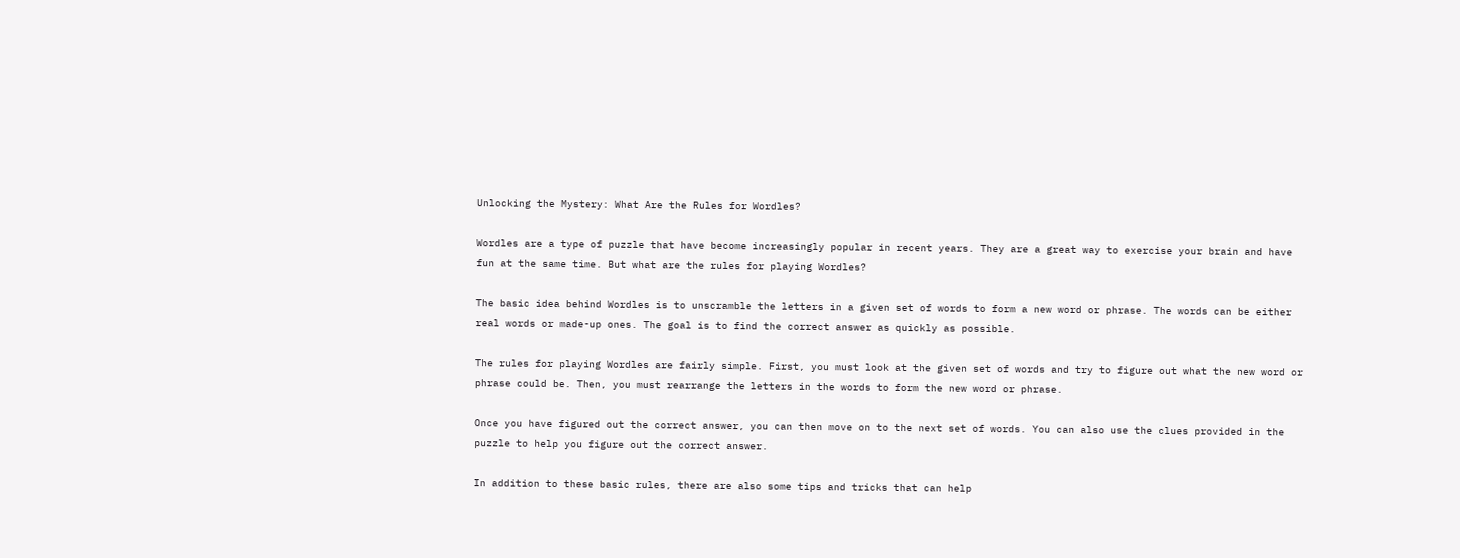Unlocking the Mystery: What Are the Rules for Wordles?

Wordles are a type of puzzle that have become increasingly popular in recent years. They are a great way to exercise your brain and have fun at the same time. But what are the rules for playing Wordles?

The basic idea behind Wordles is to unscramble the letters in a given set of words to form a new word or phrase. The words can be either real words or made-up ones. The goal is to find the correct answer as quickly as possible.

The rules for playing Wordles are fairly simple. First, you must look at the given set of words and try to figure out what the new word or phrase could be. Then, you must rearrange the letters in the words to form the new word or phrase.

Once you have figured out the correct answer, you can then move on to the next set of words. You can also use the clues provided in the puzzle to help you figure out the correct answer.

In addition to these basic rules, there are also some tips and tricks that can help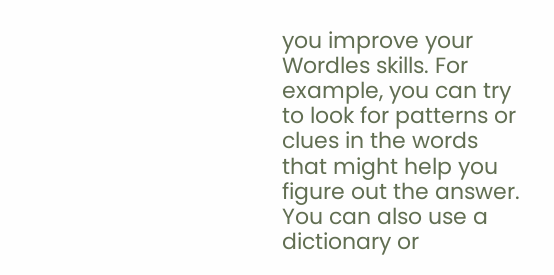you improve your Wordles skills. For example, you can try to look for patterns or clues in the words that might help you figure out the answer. You can also use a dictionary or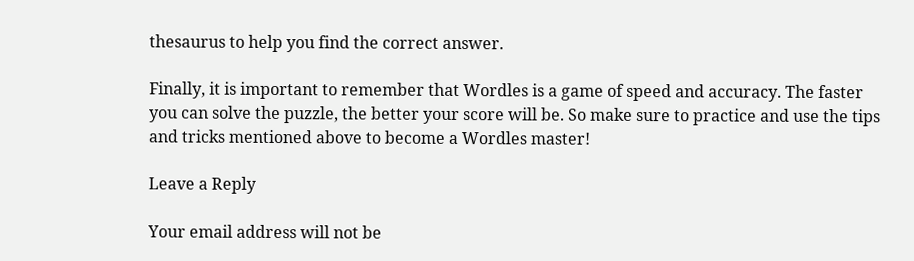thesaurus to help you find the correct answer.

Finally, it is important to remember that Wordles is a game of speed and accuracy. The faster you can solve the puzzle, the better your score will be. So make sure to practice and use the tips and tricks mentioned above to become a Wordles master!

Leave a Reply

Your email address will not be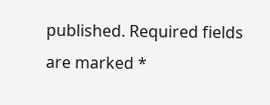published. Required fields are marked *